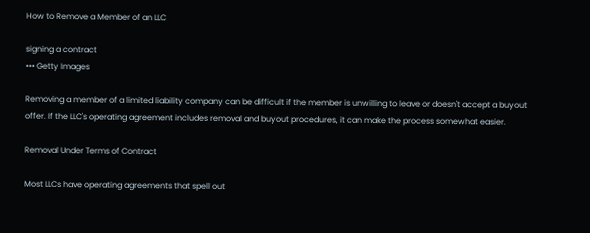How to Remove a Member of an LLC

signing a contract
••• Getty Images

Removing a member of a limited liability company can be difficult if the member is unwilling to leave or doesn't accept a buyout offer. If the LLC's operating agreement includes removal and buyout procedures, it can make the process somewhat easier.

Removal Under Terms of Contract

Most LLCs have operating agreements that spell out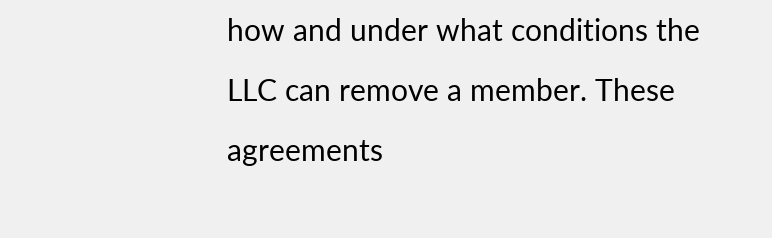how and under what conditions the LLC can remove a member. These agreements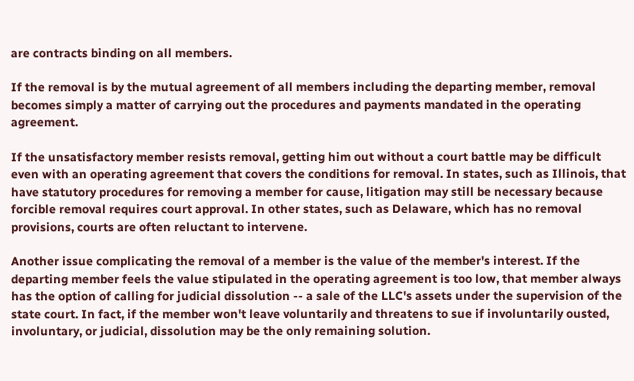are contracts binding on all members.

If the removal is by the mutual agreement of all members including the departing member, removal becomes simply a matter of carrying out the procedures and payments mandated in the operating agreement.

If the unsatisfactory member resists removal, getting him out without a court battle may be difficult even with an operating agreement that covers the conditions for removal. In states, such as Illinois, that have statutory procedures for removing a member for cause, litigation may still be necessary because forcible removal requires court approval. In other states, such as Delaware, which has no removal provisions, courts are often reluctant to intervene.

Another issue complicating the removal of a member is the value of the member's interest. If the departing member feels the value stipulated in the operating agreement is too low, that member always has the option of calling for judicial dissolution -- a sale of the LLC's assets under the supervision of the state court. In fact, if the member won't leave voluntarily and threatens to sue if involuntarily ousted, involuntary, or judicial, dissolution may be the only remaining solution.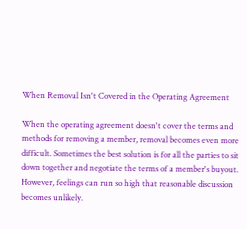When Removal Isn't Covered in the Operating Agreement

When the operating agreement doesn't cover the terms and methods for removing a member, removal becomes even more difficult. Sometimes the best solution is for all the parties to sit down together and negotiate the terms of a member's buyout. However, feelings can run so high that reasonable discussion becomes unlikely.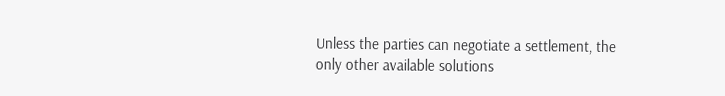Unless the parties can negotiate a settlement, the only other available solutions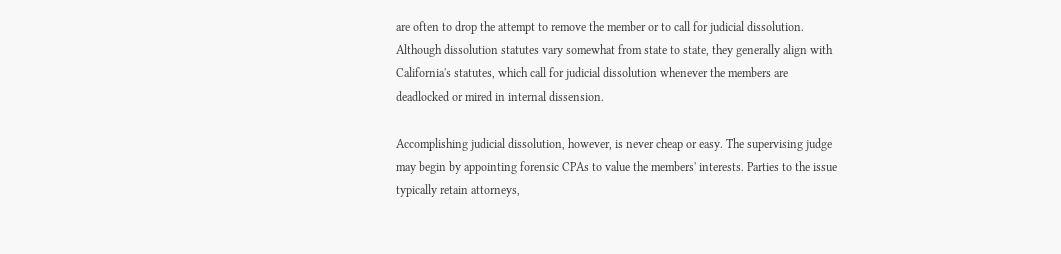are often to drop the attempt to remove the member or to call for judicial dissolution. Although dissolution statutes vary somewhat from state to state, they generally align with California's statutes, which call for judicial dissolution whenever the members are deadlocked or mired in internal dissension.

Accomplishing judicial dissolution, however, is never cheap or easy. The supervising judge may begin by appointing forensic CPAs to value the members' interests. Parties to the issue typically retain attorneys,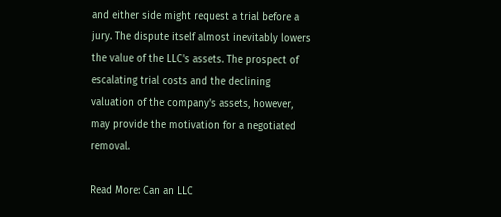and either side might request a trial before a jury. The dispute itself almost inevitably lowers the value of the LLC's assets. The prospect of escalating trial costs and the declining valuation of the company's assets, however, may provide the motivation for a negotiated removal.

Read More: Can an LLC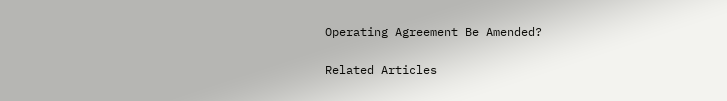Operating Agreement Be Amended?

Related Articles